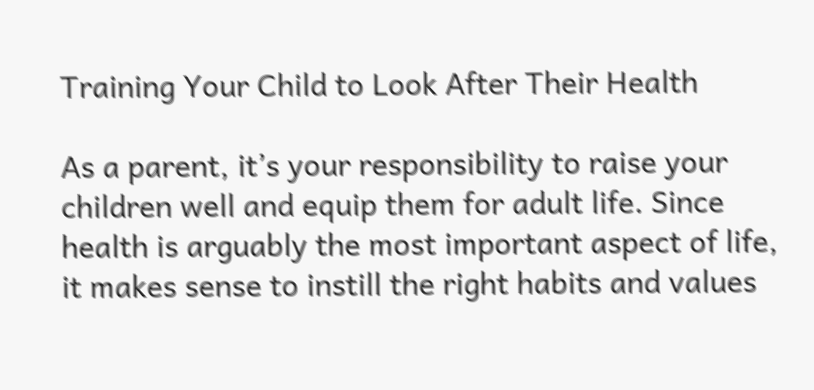Training Your Child to Look After Their Health

As a parent, it’s your responsibility to raise your children well and equip them for adult life. Since health is arguably the most important aspect of life, it makes sense to instill the right habits and values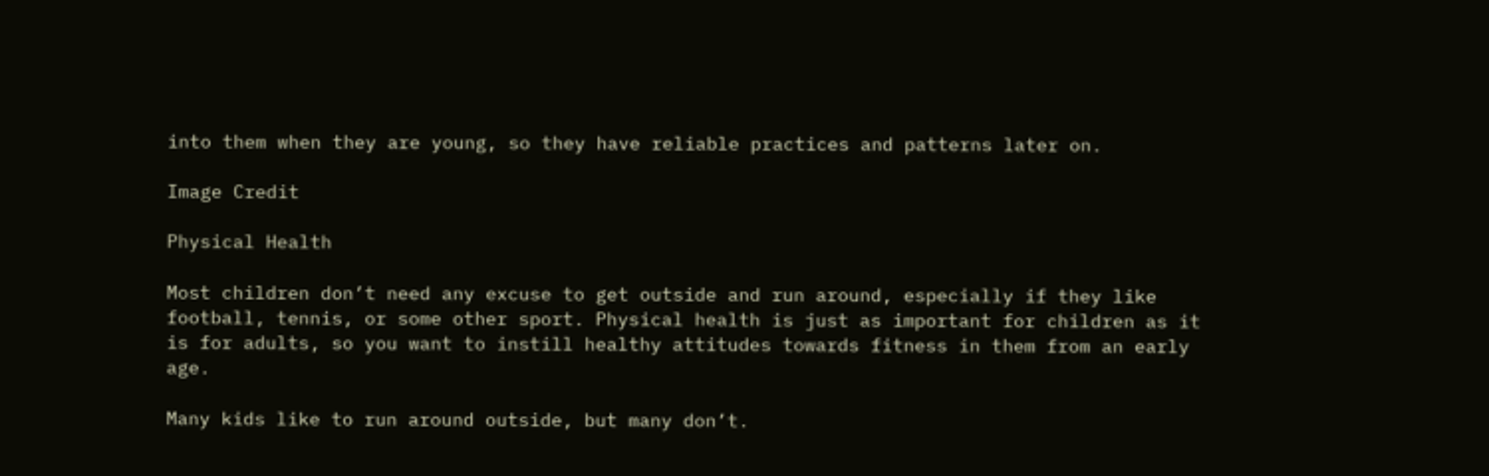into them when they are young, so they have reliable practices and patterns later on.

Image Credit

Physical Health

Most children don’t need any excuse to get outside and run around, especially if they like football, tennis, or some other sport. Physical health is just as important for children as it is for adults, so you want to instill healthy attitudes towards fitness in them from an early age.

Many kids like to run around outside, but many don’t.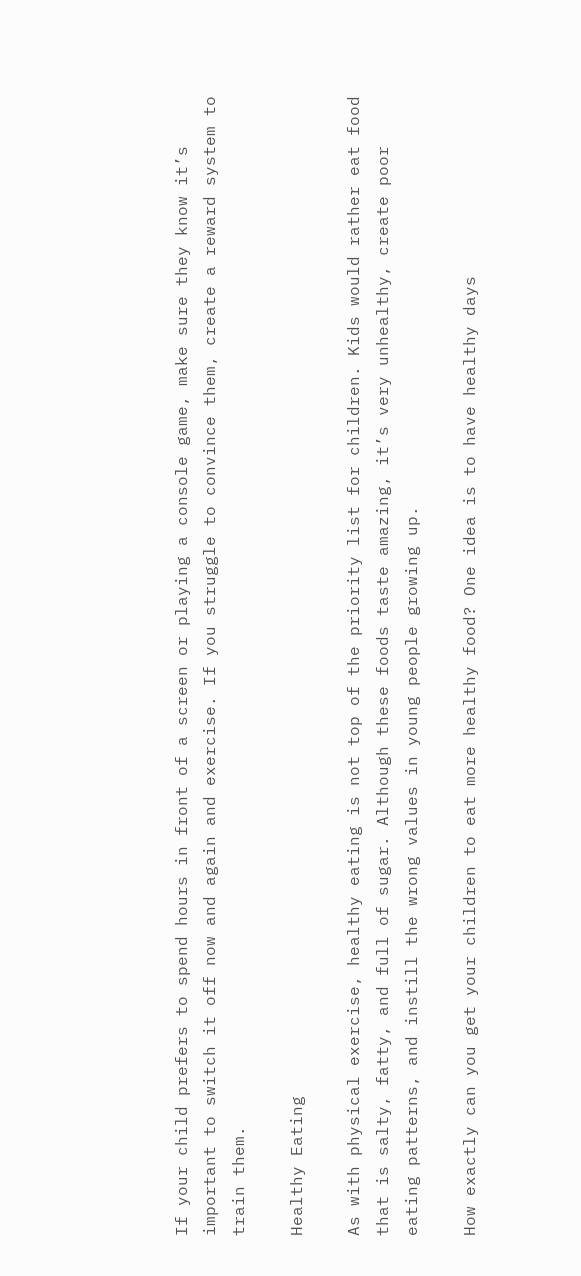If your child prefers to spend hours in front of a screen or playing a console game, make sure they know it’s important to switch it off now and again and exercise. If you struggle to convince them, create a reward system to train them.

Healthy Eating

As with physical exercise, healthy eating is not top of the priority list for children. Kids would rather eat food that is salty, fatty, and full of sugar. Although these foods taste amazing, it’s very unhealthy, create poor eating patterns, and instill the wrong values in young people growing up.

How exactly can you get your children to eat more healthy food? One idea is to have healthy days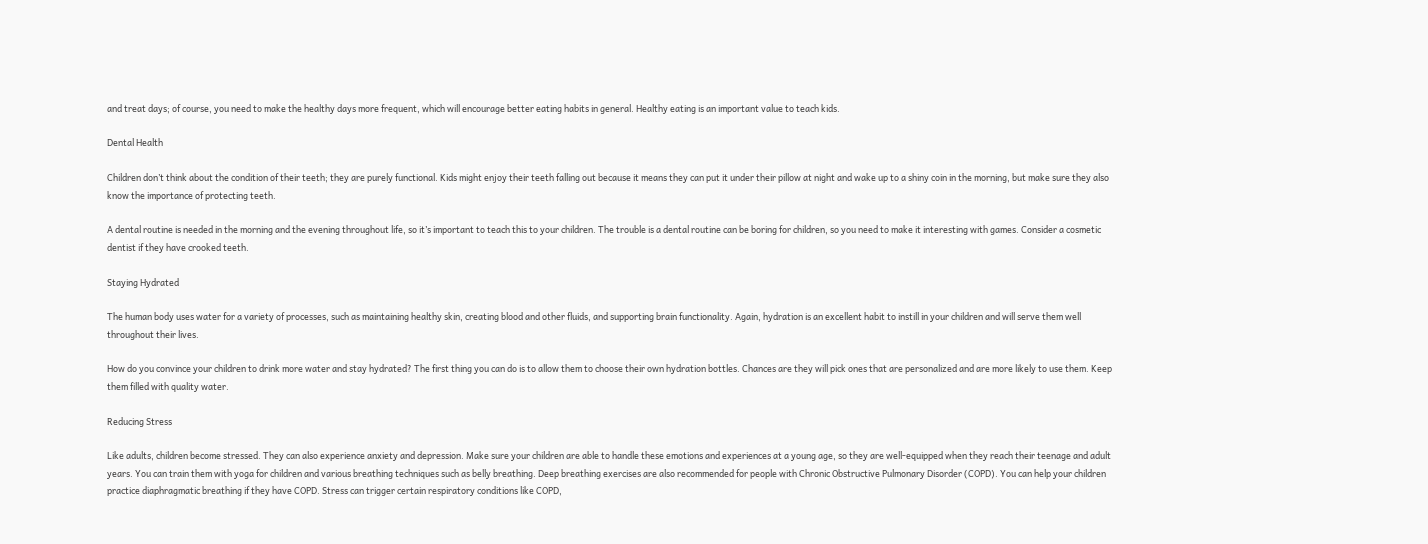and treat days; of course, you need to make the healthy days more frequent, which will encourage better eating habits in general. Healthy eating is an important value to teach kids.

Dental Health

Children don’t think about the condition of their teeth; they are purely functional. Kids might enjoy their teeth falling out because it means they can put it under their pillow at night and wake up to a shiny coin in the morning, but make sure they also know the importance of protecting teeth.

A dental routine is needed in the morning and the evening throughout life, so it’s important to teach this to your children. The trouble is a dental routine can be boring for children, so you need to make it interesting with games. Consider a cosmetic dentist if they have crooked teeth.

Staying Hydrated

The human body uses water for a variety of processes, such as maintaining healthy skin, creating blood and other fluids, and supporting brain functionality. Again, hydration is an excellent habit to instill in your children and will serve them well throughout their lives.

How do you convince your children to drink more water and stay hydrated? The first thing you can do is to allow them to choose their own hydration bottles. Chances are they will pick ones that are personalized and are more likely to use them. Keep them filled with quality water.

Reducing Stress

Like adults, children become stressed. They can also experience anxiety and depression. Make sure your children are able to handle these emotions and experiences at a young age, so they are well-equipped when they reach their teenage and adult years. You can train them with yoga for children and various breathing techniques such as belly breathing. Deep breathing exercises are also recommended for people with Chronic Obstructive Pulmonary Disorder (COPD). You can help your children practice diaphragmatic breathing if they have COPD. Stress can trigger certain respiratory conditions like COPD,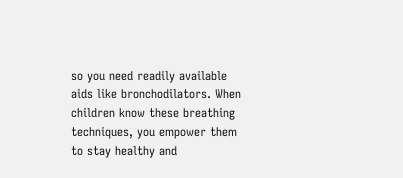so you need readily available aids like bronchodilators. When children know these breathing techniques, you empower them to stay healthy and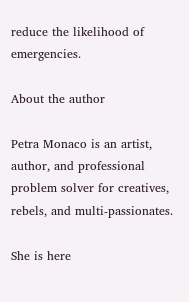reduce the likelihood of emergencies.

About the author

Petra Monaco is an artist, author, and professional problem solver for creatives, rebels, and multi-passionates.

She is here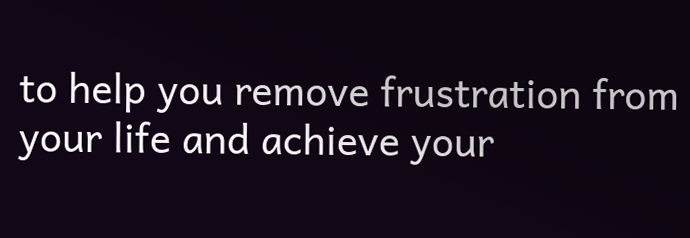to help you remove frustration from your life and achieve your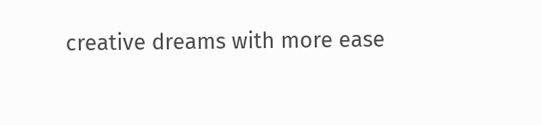creative dreams with more ease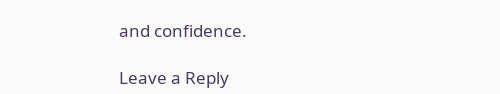and confidence.

Leave a Reply